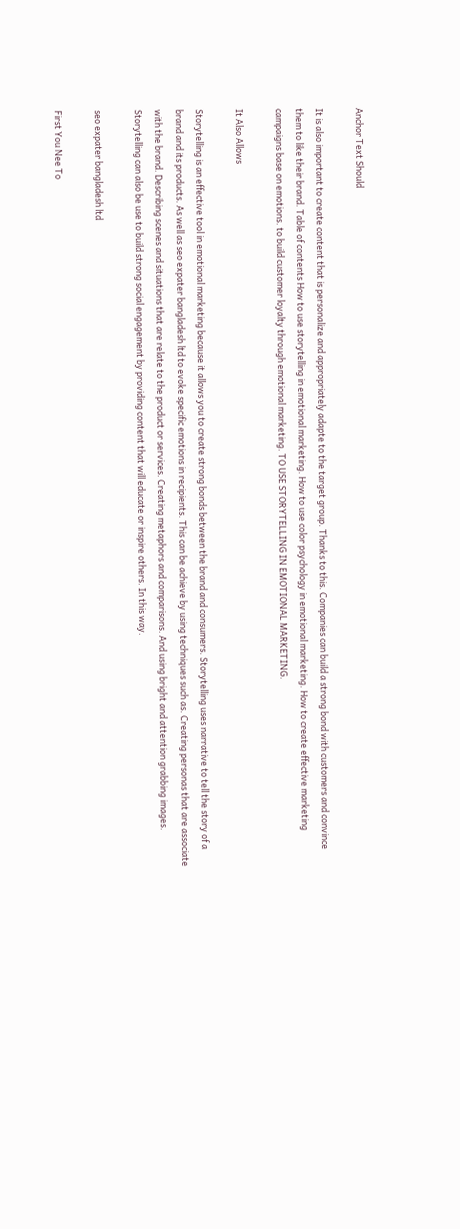Anchor Text Should

It is also important to create content that is personalize and appropriately adapte to the target group. Thanks to this. Companies can build a strong bond with customers and convince them to like their brand. Table of contents How to use storytelling in emotional marketing. How to use color psychology in emotional marketing. How to create effective marketing campaigns base on emotions. to build customer loyalty through emotional marketing. TO USE STORYTELLING IN EMOTIONAL MARKETING.

It Also Allows

Storytelling is an effective tool in emotional marketing because it allows you to create strong bonds between the brand and consumers. Storytelling uses narrative to tell the story of a brand and its products. As well as seo expater bangladesh ltd to evoke specific emotions in recipients. This can be achieve by using techniques such as. Creating personas that are associate with the brand. Describing scenes and situations that are relate to the product or services. Creating metaphors and comparisons. And using bright and attention grabbing images. Storytelling can also be use to build strong social engagement by providing content that will educate or inspire others. In this way.

seo expater bangladesh ltd

First You Nee To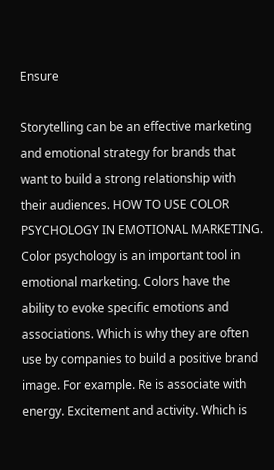Ensure

Storytelling can be an effective marketing and emotional strategy for brands that want to build a strong relationship with their audiences. HOW TO USE COLOR PSYCHOLOGY IN EMOTIONAL MARKETING. Color psychology is an important tool in emotional marketing. Colors have the ability to evoke specific emotions and associations. Which is why they are often use by companies to build a positive brand image. For example. Re is associate with energy. Excitement and activity. Which is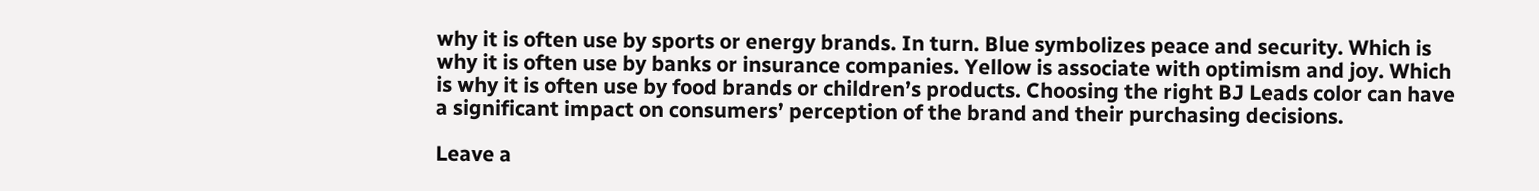why it is often use by sports or energy brands. In turn. Blue symbolizes peace and security. Which is why it is often use by banks or insurance companies. Yellow is associate with optimism and joy. Which is why it is often use by food brands or children’s products. Choosing the right BJ Leads color can have a significant impact on consumers’ perception of the brand and their purchasing decisions.

Leave a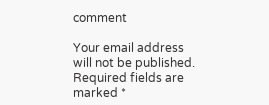comment

Your email address will not be published. Required fields are marked *